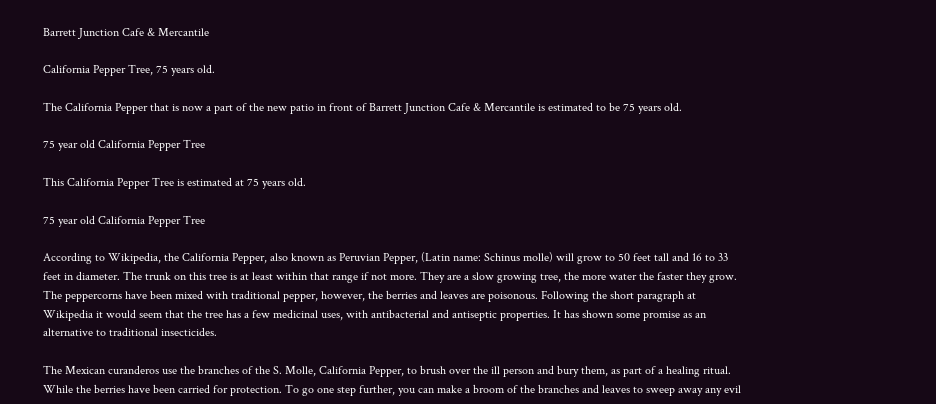Barrett Junction Cafe & Mercantile

California Pepper Tree, 75 years old.

The California Pepper that is now a part of the new patio in front of Barrett Junction Cafe & Mercantile is estimated to be 75 years old.

75 year old California Pepper Tree

This California Pepper Tree is estimated at 75 years old.

75 year old California Pepper Tree

According to Wikipedia, the California Pepper, also known as Peruvian Pepper, (Latin name: Schinus molle) will grow to 50 feet tall and 16 to 33 feet in diameter. The trunk on this tree is at least within that range if not more. They are a slow growing tree, the more water the faster they grow. The peppercorns have been mixed with traditional pepper, however, the berries and leaves are poisonous. Following the short paragraph at Wikipedia it would seem that the tree has a few medicinal uses, with antibacterial and antiseptic properties. It has shown some promise as an alternative to traditional insecticides.

The Mexican curanderos use the branches of the S. Molle, California Pepper, to brush over the ill person and bury them, as part of a healing ritual. While the berries have been carried for protection. To go one step further, you can make a broom of the branches and leaves to sweep away any evil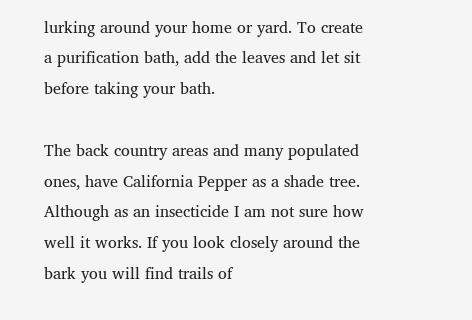lurking around your home or yard. To create a purification bath, add the leaves and let sit before taking your bath.

The back country areas and many populated ones, have California Pepper as a shade tree. Although as an insecticide I am not sure how well it works. If you look closely around the bark you will find trails of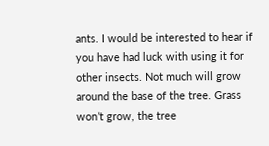ants. I would be interested to hear if you have had luck with using it for other insects. Not much will grow around the base of the tree. Grass won’t grow, the tree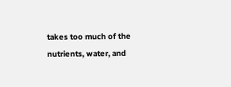takes too much of the nutrients, water, and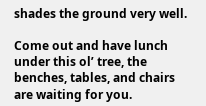shades the ground very well.

Come out and have lunch under this ol’ tree, the benches, tables, and chairs are waiting for you.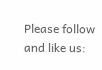Please follow and like us: